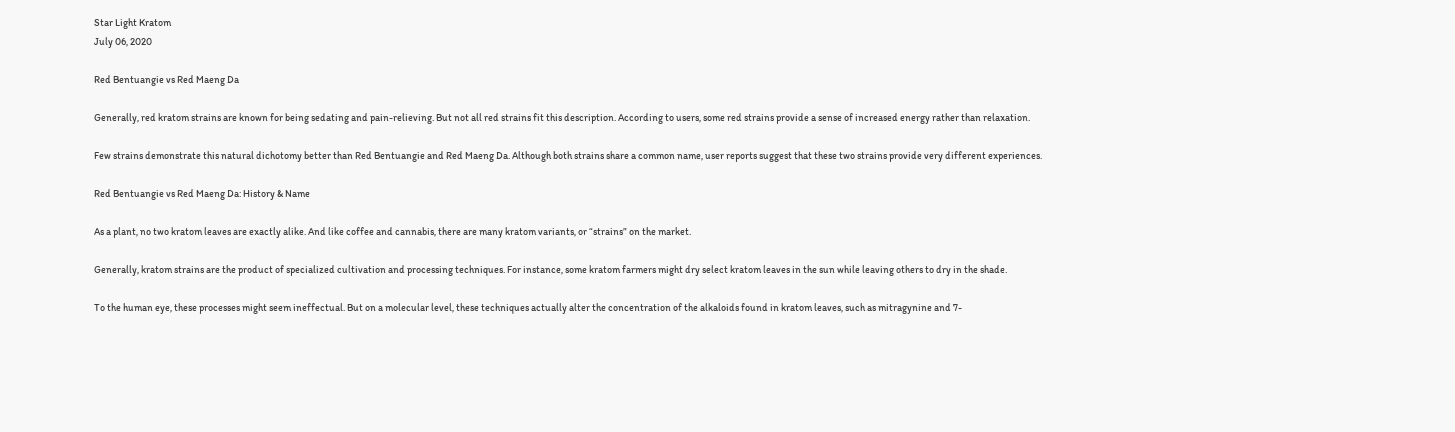Star Light Kratom
July 06, 2020

Red Bentuangie vs Red Maeng Da

Generally, red kratom strains are known for being sedating and pain-relieving. But not all red strains fit this description. According to users, some red strains provide a sense of increased energy rather than relaxation.

Few strains demonstrate this natural dichotomy better than Red Bentuangie and Red Maeng Da. Although both strains share a common name, user reports suggest that these two strains provide very different experiences.

Red Bentuangie vs Red Maeng Da: History & Name

As a plant, no two kratom leaves are exactly alike. And like coffee and cannabis, there are many kratom variants, or “strains” on the market.

Generally, kratom strains are the product of specialized cultivation and processing techniques. For instance, some kratom farmers might dry select kratom leaves in the sun while leaving others to dry in the shade.

To the human eye, these processes might seem ineffectual. But on a molecular level, these techniques actually alter the concentration of the alkaloids found in kratom leaves, such as mitragynine and 7-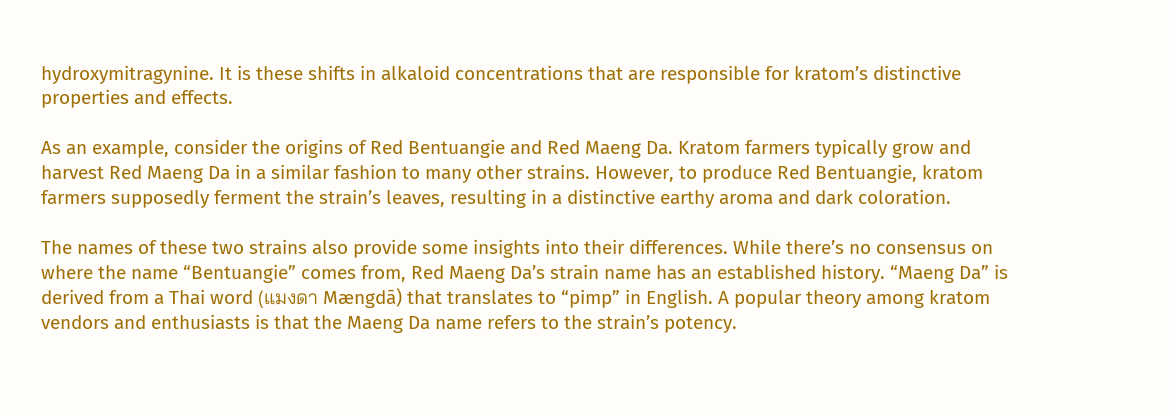hydroxymitragynine. It is these shifts in alkaloid concentrations that are responsible for kratom’s distinctive properties and effects.

As an example, consider the origins of Red Bentuangie and Red Maeng Da. Kratom farmers typically grow and harvest Red Maeng Da in a similar fashion to many other strains. However, to produce Red Bentuangie, kratom farmers supposedly ferment the strain’s leaves, resulting in a distinctive earthy aroma and dark coloration.

The names of these two strains also provide some insights into their differences. While there’s no consensus on where the name “Bentuangie” comes from, Red Maeng Da’s strain name has an established history. “Maeng Da” is derived from a Thai word (แมงดา Mængdā) that translates to “pimp” in English. A popular theory among kratom vendors and enthusiasts is that the Maeng Da name refers to the strain’s potency.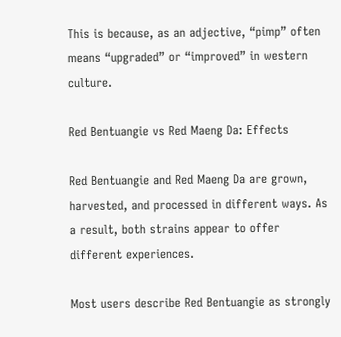This is because, as an adjective, “pimp” often means “upgraded” or “improved” in western culture.

Red Bentuangie vs Red Maeng Da: Effects

Red Bentuangie and Red Maeng Da are grown, harvested, and processed in different ways. As a result, both strains appear to offer different experiences.

Most users describe Red Bentuangie as strongly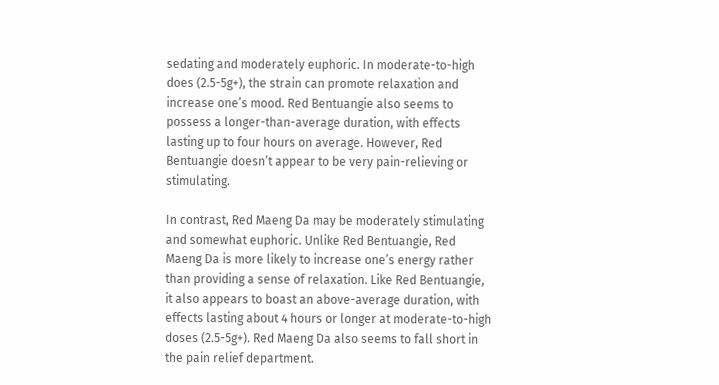sedating and moderately euphoric. In moderate-to-high does (2.5-5g+), the strain can promote relaxation and increase one’s mood. Red Bentuangie also seems to possess a longer-than-average duration, with effects lasting up to four hours on average. However, Red Bentuangie doesn’t appear to be very pain-relieving or stimulating.

In contrast, Red Maeng Da may be moderately stimulating and somewhat euphoric. Unlike Red Bentuangie, Red Maeng Da is more likely to increase one’s energy rather than providing a sense of relaxation. Like Red Bentuangie, it also appears to boast an above-average duration, with effects lasting about 4 hours or longer at moderate-to-high doses (2.5-5g+). Red Maeng Da also seems to fall short in the pain relief department.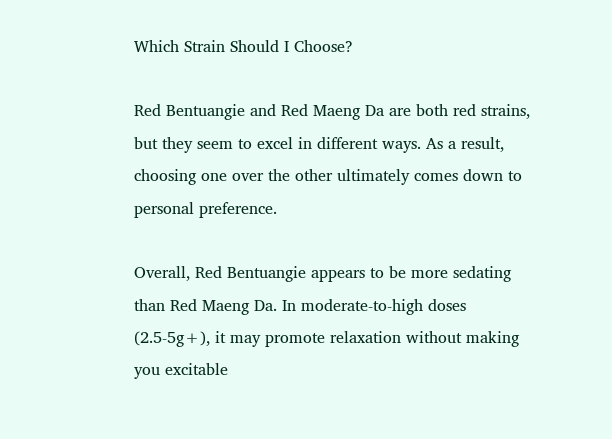Which Strain Should I Choose?

Red Bentuangie and Red Maeng Da are both red strains, but they seem to excel in different ways. As a result, choosing one over the other ultimately comes down to personal preference.

Overall, Red Bentuangie appears to be more sedating than Red Maeng Da. In moderate-to-high doses (2.5-5g+), it may promote relaxation without making you excitable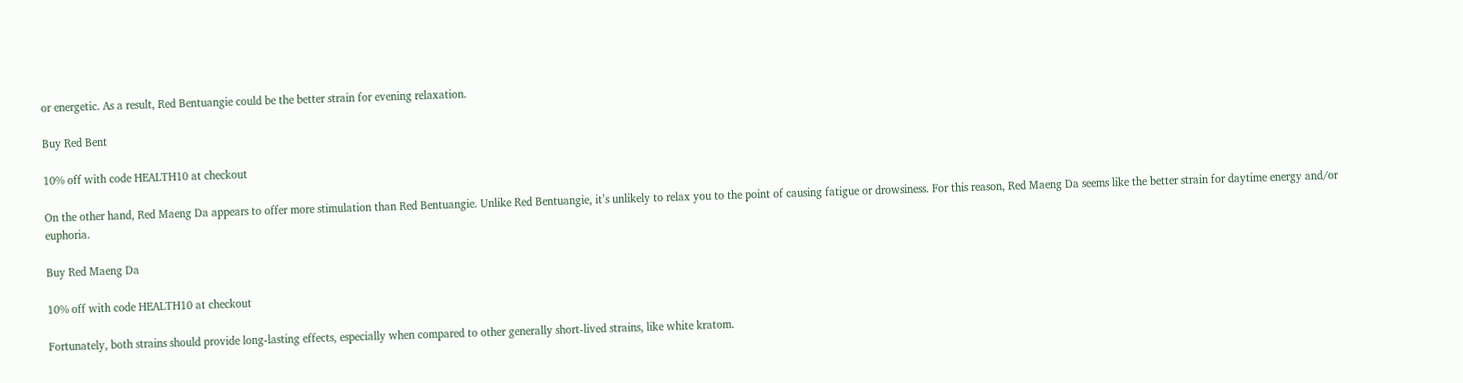or energetic. As a result, Red Bentuangie could be the better strain for evening relaxation.

Buy Red Bent

10% off with code HEALTH10 at checkout

On the other hand, Red Maeng Da appears to offer more stimulation than Red Bentuangie. Unlike Red Bentuangie, it’s unlikely to relax you to the point of causing fatigue or drowsiness. For this reason, Red Maeng Da seems like the better strain for daytime energy and/or euphoria.

Buy Red Maeng Da

10% off with code HEALTH10 at checkout

Fortunately, both strains should provide long-lasting effects, especially when compared to other generally short-lived strains, like white kratom.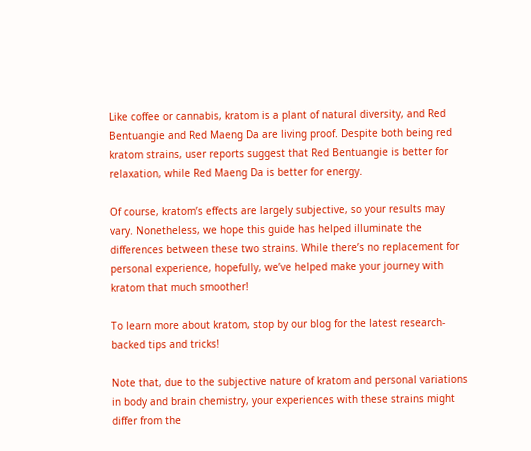Like coffee or cannabis, kratom is a plant of natural diversity, and Red Bentuangie and Red Maeng Da are living proof. Despite both being red kratom strains, user reports suggest that Red Bentuangie is better for relaxation, while Red Maeng Da is better for energy.

Of course, kratom’s effects are largely subjective, so your results may vary. Nonetheless, we hope this guide has helped illuminate the differences between these two strains. While there’s no replacement for personal experience, hopefully, we’ve helped make your journey with kratom that much smoother!

To learn more about kratom, stop by our blog for the latest research-backed tips and tricks!

Note that, due to the subjective nature of kratom and personal variations in body and brain chemistry, your experiences with these strains might differ from the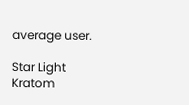average user.

Star Light Kratom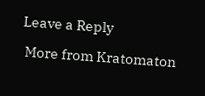Leave a Reply

 More from Kratomaton